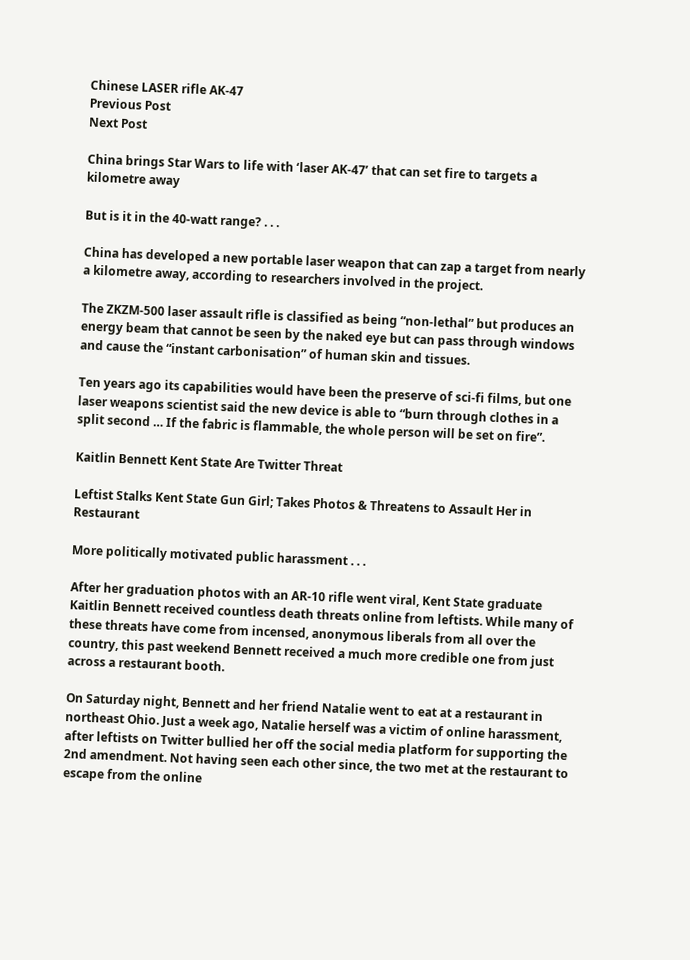Chinese LASER rifle AK-47
Previous Post
Next Post

China brings Star Wars to life with ‘laser AK-47’ that can set fire to targets a kilometre away

But is it in the 40-watt range? . . .

China has developed a new portable laser weapon that can zap a target from nearly a kilometre away, according to researchers involved in the project.

The ZKZM-500 laser assault rifle is classified as being “non-lethal” but produces an energy beam that cannot be seen by the naked eye but can pass through windows and cause the “instant carbonisation” of human skin and tissues.

Ten years ago its capabilities would have been the preserve of sci-fi films, but one laser weapons scientist said the new device is able to “burn through clothes in a split second … If the fabric is flammable, the whole person will be set on fire”.

Kaitlin Bennett Kent State Are Twitter Threat

Leftist Stalks Kent State Gun Girl; Takes Photos & Threatens to Assault Her in Restaurant

More politically motivated public harassment . . .

After her graduation photos with an AR-10 rifle went viral, Kent State graduate Kaitlin Bennett received countless death threats online from leftists. While many of these threats have come from incensed, anonymous liberals from all over the country, this past weekend Bennett received a much more credible one from just across a restaurant booth.

On Saturday night, Bennett and her friend Natalie went to eat at a restaurant in northeast Ohio. Just a week ago, Natalie herself was a victim of online harassment, after leftists on Twitter bullied her off the social media platform for supporting the 2nd amendment. Not having seen each other since, the two met at the restaurant to escape from the online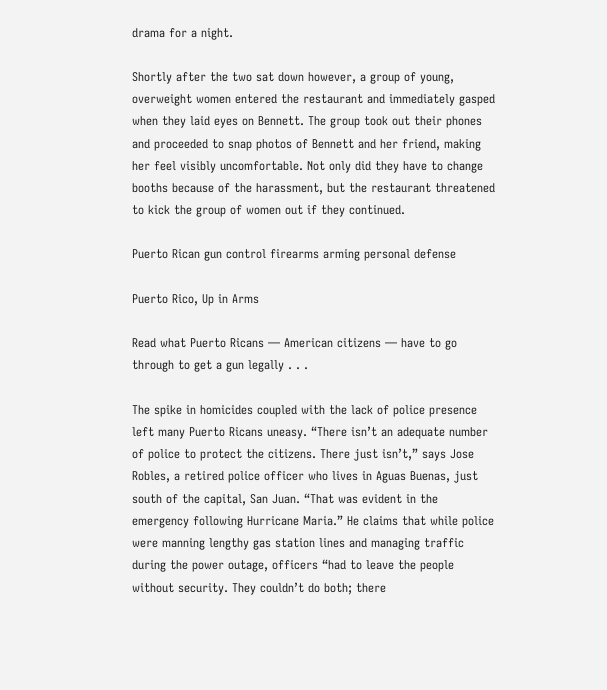drama for a night.

Shortly after the two sat down however, a group of young, overweight women entered the restaurant and immediately gasped when they laid eyes on Bennett. The group took out their phones and proceeded to snap photos of Bennett and her friend, making her feel visibly uncomfortable. Not only did they have to change booths because of the harassment, but the restaurant threatened to kick the group of women out if they continued.

Puerto Rican gun control firearms arming personal defense

Puerto Rico, Up in Arms

Read what Puerto Ricans — American citizens — have to go through to get a gun legally . . .

The spike in homicides coupled with the lack of police presence left many Puerto Ricans uneasy. “There isn’t an adequate number of police to protect the citizens. There just isn’t,” says Jose Robles, a retired police officer who lives in Aguas Buenas, just south of the capital, San Juan. “That was evident in the emergency following Hurricane Maria.” He claims that while police were manning lengthy gas station lines and managing traffic during the power outage, officers “had to leave the people without security. They couldn’t do both; there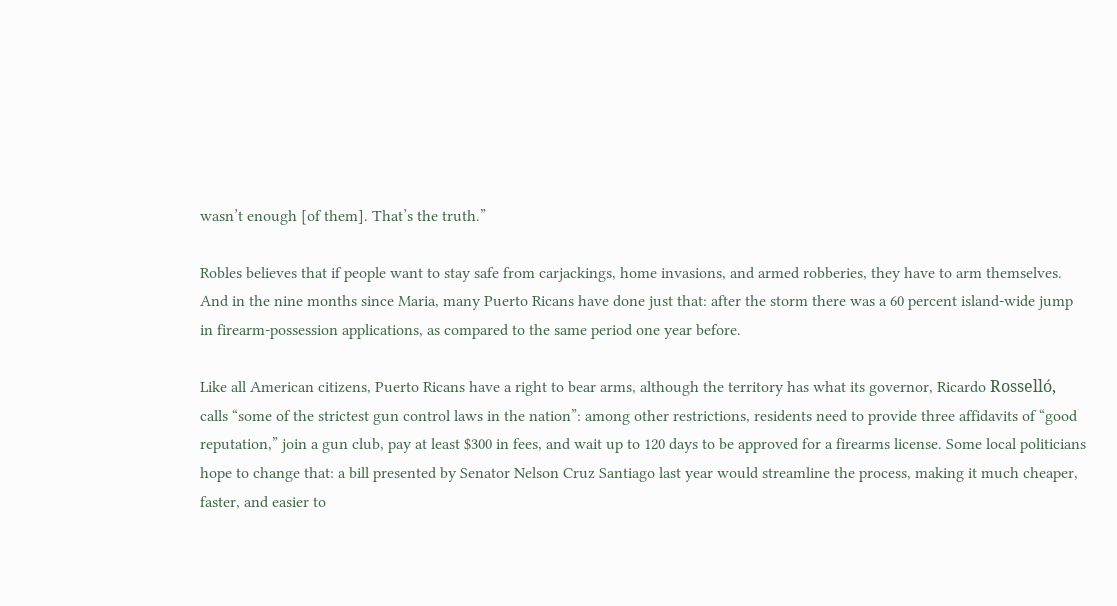wasn’t enough [of them]. That’s the truth.”

Robles believes that if people want to stay safe from carjackings, home invasions, and armed robberies, they have to arm themselves. And in the nine months since Maria, many Puerto Ricans have done just that: after the storm there was a 60 percent island-wide jump in firearm-possession applications, as compared to the same period one year before.

Like all American citizens, Puerto Ricans have a right to bear arms, although the territory has what its governor, Ricardo Rosselló, calls “some of the strictest gun control laws in the nation”: among other restrictions, residents need to provide three affidavits of “good reputation,” join a gun club, pay at least $300 in fees, and wait up to 120 days to be approved for a firearms license. Some local politicians hope to change that: a bill presented by Senator Nelson Cruz Santiago last year would streamline the process, making it much cheaper, faster, and easier to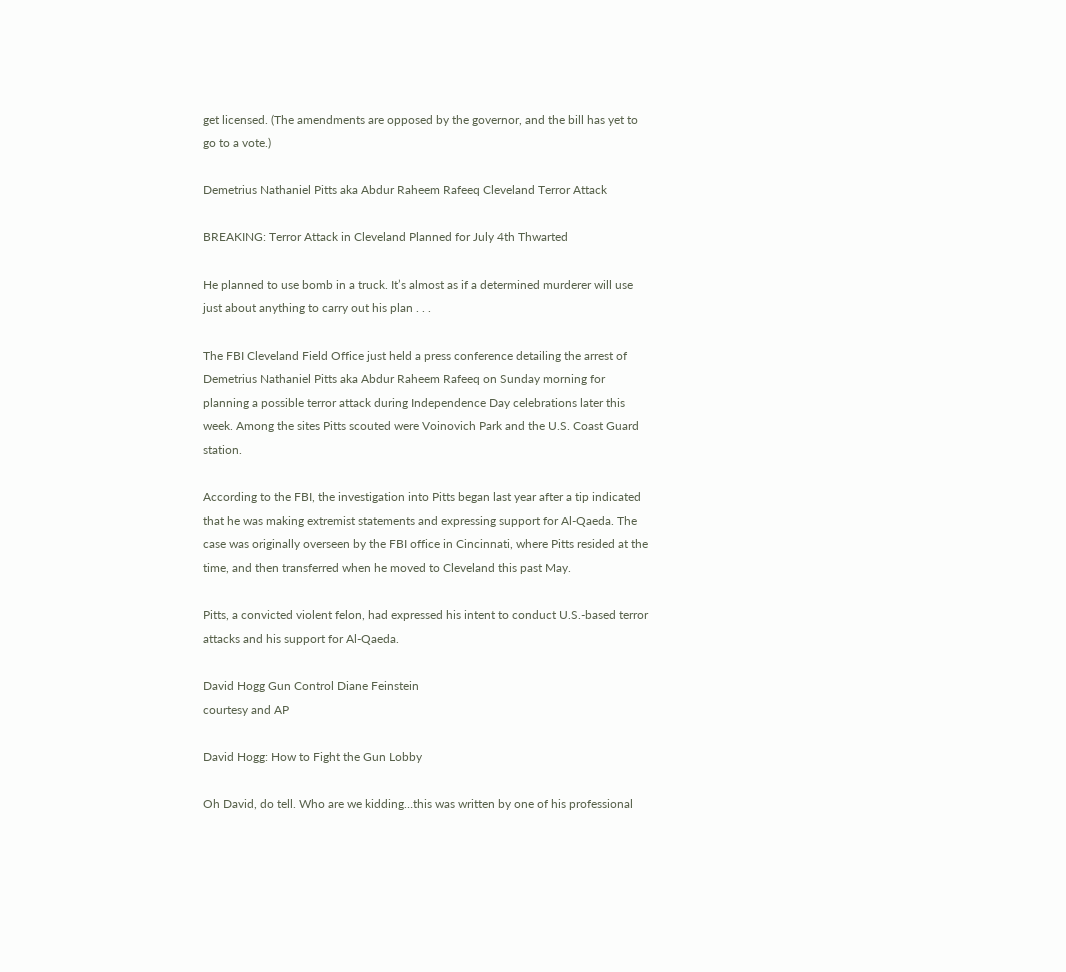get licensed. (The amendments are opposed by the governor, and the bill has yet to go to a vote.)

Demetrius Nathaniel Pitts aka Abdur Raheem Rafeeq Cleveland Terror Attack

BREAKING: Terror Attack in Cleveland Planned for July 4th Thwarted

He planned to use bomb in a truck. It’s almost as if a determined murderer will use just about anything to carry out his plan . . .

The FBI Cleveland Field Office just held a press conference detailing the arrest of Demetrius Nathaniel Pitts aka Abdur Raheem Rafeeq on Sunday morning for planning a possible terror attack during Independence Day celebrations later this week. Among the sites Pitts scouted were Voinovich Park and the U.S. Coast Guard station.

According to the FBI, the investigation into Pitts began last year after a tip indicated that he was making extremist statements and expressing support for Al-Qaeda. The case was originally overseen by the FBI office in Cincinnati, where Pitts resided at the time, and then transferred when he moved to Cleveland this past May.

Pitts, a convicted violent felon, had expressed his intent to conduct U.S.-based terror attacks and his support for Al-Qaeda.

David Hogg Gun Control Diane Feinstein
courtesy and AP

David Hogg: How to Fight the Gun Lobby

Oh David, do tell. Who are we kidding…this was written by one of his professional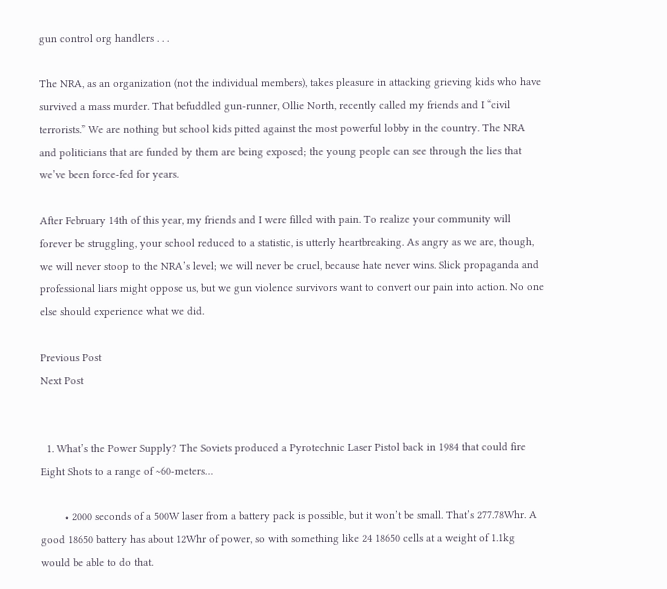gun control org handlers . . .

The NRA, as an organization (not the individual members), takes pleasure in attacking grieving kids who have survived a mass murder. That befuddled gun-runner, Ollie North, recently called my friends and I “civil terrorists.” We are nothing but school kids pitted against the most powerful lobby in the country. The NRA and politicians that are funded by them are being exposed; the young people can see through the lies that we’ve been force-fed for years.

After February 14th of this year, my friends and I were filled with pain. To realize your community will forever be struggling, your school reduced to a statistic, is utterly heartbreaking. As angry as we are, though, we will never stoop to the NRA’s level; we will never be cruel, because hate never wins. Slick propaganda and professional liars might oppose us, but we gun violence survivors want to convert our pain into action. No one else should experience what we did.

Previous Post
Next Post


  1. What’s the Power Supply? The Soviets produced a Pyrotechnic Laser Pistol back in 1984 that could fire Eight Shots to a range of ~60-meters…

        • 2000 seconds of a 500W laser from a battery pack is possible, but it won’t be small. That’s 277.78Whr. A good 18650 battery has about 12Whr of power, so with something like 24 18650 cells at a weight of 1.1kg would be able to do that.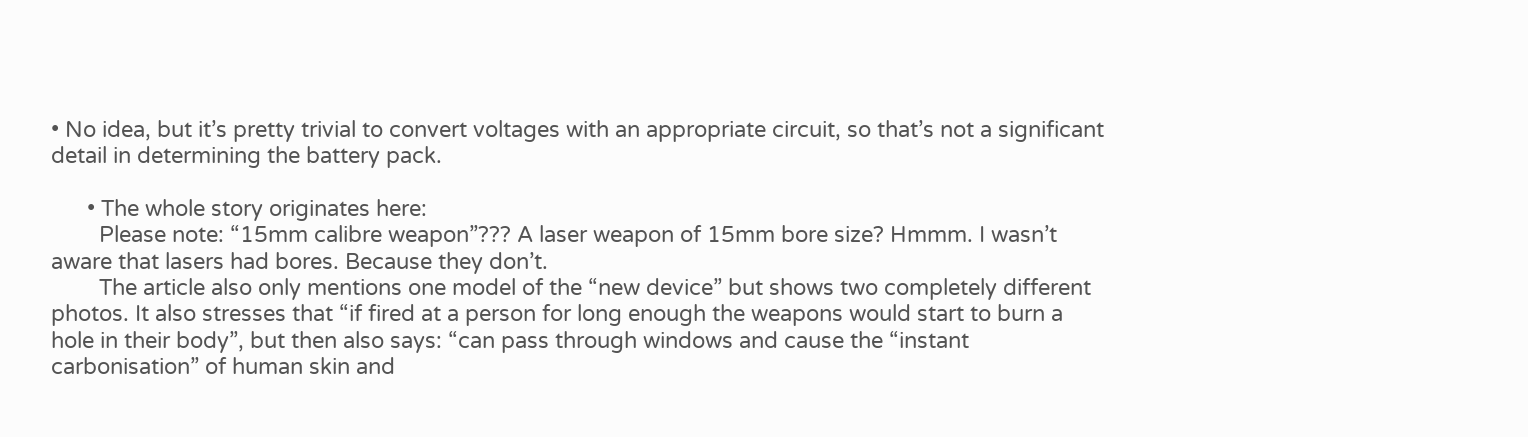• No idea, but it’s pretty trivial to convert voltages with an appropriate circuit, so that’s not a significant detail in determining the battery pack.

      • The whole story originates here:
        Please note: “15mm calibre weapon”??? A laser weapon of 15mm bore size? Hmmm. I wasn’t aware that lasers had bores. Because they don’t.
        The article also only mentions one model of the “new device” but shows two completely different photos. It also stresses that “if fired at a person for long enough the weapons would start to burn a hole in their body”, but then also says: “can pass through windows and cause the “instant carbonisation” of human skin and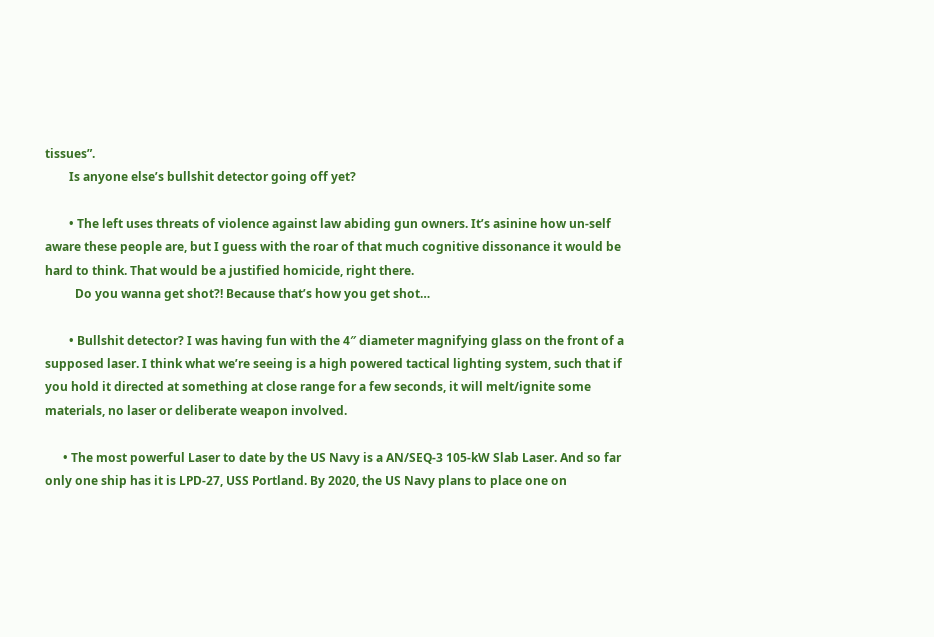tissues”.
        Is anyone else’s bullshit detector going off yet?

        • The left uses threats of violence against law abiding gun owners. It’s asinine how un-self aware these people are, but I guess with the roar of that much cognitive dissonance it would be hard to think. That would be a justified homicide, right there.
          Do you wanna get shot?! Because that’s how you get shot…

        • Bullshit detector? I was having fun with the 4″ diameter magnifying glass on the front of a supposed laser. I think what we’re seeing is a high powered tactical lighting system, such that if you hold it directed at something at close range for a few seconds, it will melt/ignite some materials, no laser or deliberate weapon involved.

      • The most powerful Laser to date by the US Navy is a AN/SEQ-3 105-kW Slab Laser. And so far only one ship has it is LPD-27, USS Portland. By 2020, the US Navy plans to place one on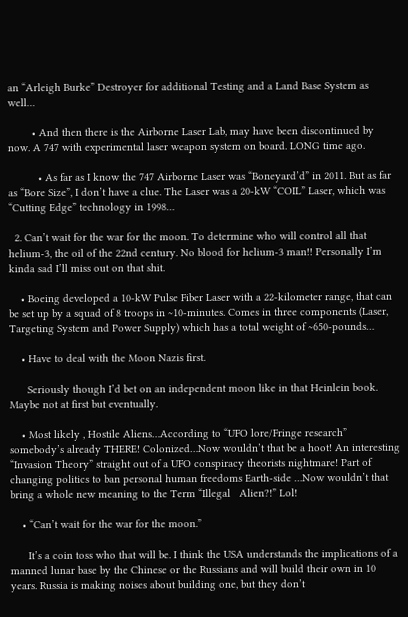an “Arleigh Burke” Destroyer for additional Testing and a Land Base System as well…

        • And then there is the Airborne Laser Lab, may have been discontinued by now. A 747 with experimental laser weapon system on board. LONG time ago.

          • As far as I know the 747 Airborne Laser was “Boneyard’d” in 2011. But as far as “Bore Size”, I don’t have a clue. The Laser was a 20-kW “COIL” Laser, which was “Cutting Edge” technology in 1998…

  2. Can’t wait for the war for the moon. To determine who will control all that helium-3, the oil of the 22nd century. No blood for helium-3 man!! Personally I’m kinda sad I’ll miss out on that shit.

    • Boeing developed a 10-kW Pulse Fiber Laser with a 22-kilometer range, that can be set up by a squad of 8 troops in ~10-minutes. Comes in three components (Laser, Targeting System and Power Supply) which has a total weight of ~650-pounds…

    • Have to deal with the Moon Nazis first.

      Seriously though I’d bet on an independent moon like in that Heinlein book. Maybe not at first but eventually.

    • Most likely , Hostile Aliens…According to “UFO lore/Fringe research” somebody’s already THERE! Colonized…Now wouldn’t that be a hoot! An interesting “Invasion Theory” straight out of a UFO conspiracy theorists nightmare! Part of changing politics to ban personal human freedoms Earth-side …Now wouldn’t that bring a whole new meaning to the Term “Illegal   Alien?!” Lol!

    • “Can’t wait for the war for the moon.”

      It’s a coin toss who that will be. I think the USA understands the implications of a manned lunar base by the Chinese or the Russians and will build their own in 10 years. Russia is making noises about building one, but they don’t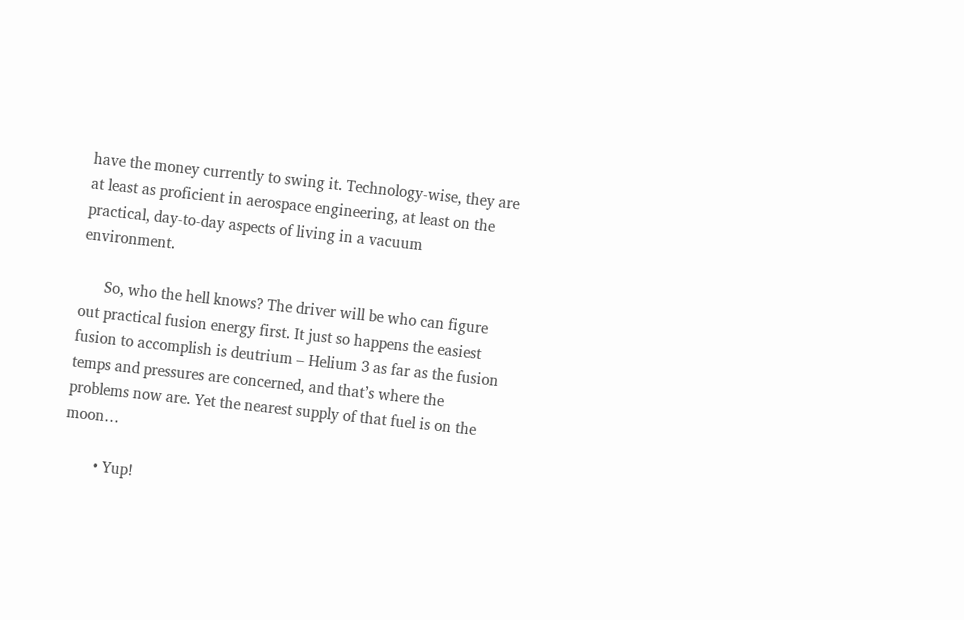have the money currently to swing it. Technology-wise, they are at least as proficient in aerospace engineering, at least on the practical, day-to-day aspects of living in a vacuum environment.

      So, who the hell knows? The driver will be who can figure out practical fusion energy first. It just so happens the easiest fusion to accomplish is deutrium – Helium 3 as far as the fusion temps and pressures are concerned, and that’s where the problems now are. Yet the nearest supply of that fuel is on the moon…

        • Yup!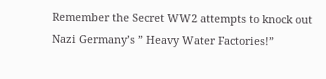Remember the Secret WW2 attempts to knock out Nazi Germany’s ” Heavy Water Factories!”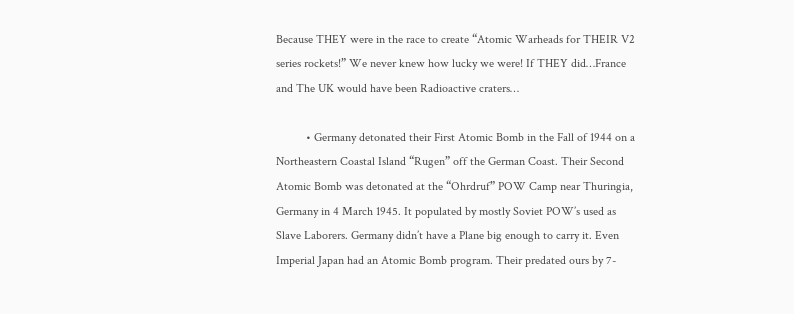Because THEY were in the race to create “Atomic Warheads for THEIR V2 series rockets!” We never knew how lucky we were! If THEY did…France and The UK would have been Radioactive craters…

          • Germany detonated their First Atomic Bomb in the Fall of 1944 on a Northeastern Coastal Island “Rugen” off the German Coast. Their Second Atomic Bomb was detonated at the “Ohrdruf” POW Camp near Thuringia, Germany in 4 March 1945. It populated by mostly Soviet POW’s used as Slave Laborers. Germany didn’t have a Plane big enough to carry it. Even Imperial Japan had an Atomic Bomb program. Their predated ours by 7-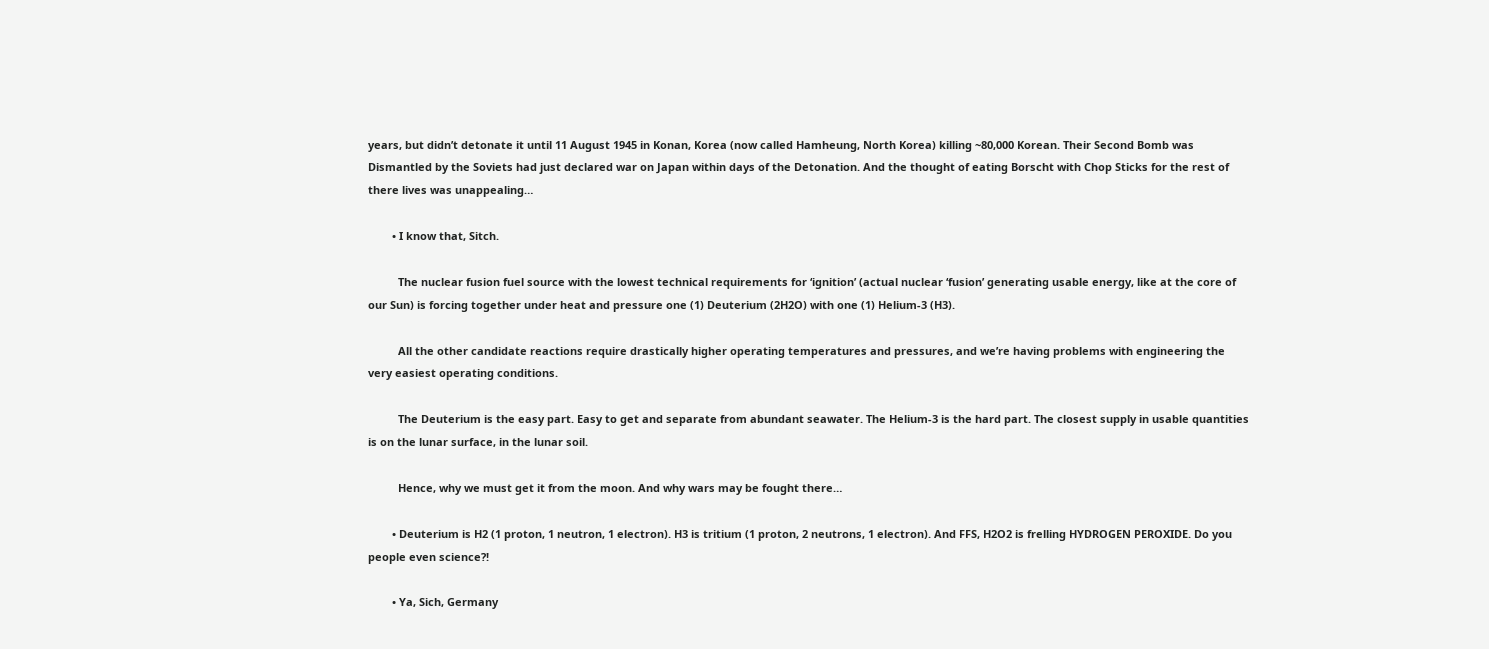years, but didn’t detonate it until 11 August 1945 in Konan, Korea (now called Hamheung, North Korea) killing ~80,000 Korean. Their Second Bomb was Dismantled by the Soviets had just declared war on Japan within days of the Detonation. And the thought of eating Borscht with Chop Sticks for the rest of there lives was unappealing…

        • I know that, Sitch.

          The nuclear fusion fuel source with the lowest technical requirements for ‘ignition’ (actual nuclear ‘fusion’ generating usable energy, like at the core of our Sun) is forcing together under heat and pressure one (1) Deuterium (2H2O) with one (1) Helium-3 (H3).

          All the other candidate reactions require drastically higher operating temperatures and pressures, and we’re having problems with engineering the very easiest operating conditions.

          The Deuterium is the easy part. Easy to get and separate from abundant seawater. The Helium-3 is the hard part. The closest supply in usable quantities is on the lunar surface, in the lunar soil.

          Hence, why we must get it from the moon. And why wars may be fought there…

        • Deuterium is H2 (1 proton, 1 neutron, 1 electron). H3 is tritium (1 proton, 2 neutrons, 1 electron). And FFS, H2O2 is frelling HYDROGEN PEROXIDE. Do you people even science?!

        • Ya, Sich, Germany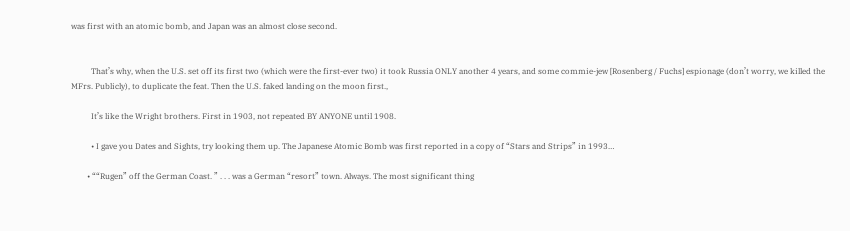was first with an atomic bomb, and Japan was an almost close second.


          That’s why, when the U.S. set off its first two (which were the first-ever two) it took Russia ONLY another 4 years, and some commie-jew [Rosenberg / Fuchs] espionage (don’t worry, we killed the MFrs. Publicly), to duplicate the feat. Then the U.S. faked landing on the moon first.,

          It’s like the Wright brothers. First in 1903, not repeated BY ANYONE until 1908.

          • I gave you Dates and Sights, try looking them up. The Japanese Atomic Bomb was first reported in a copy of “Stars and Strips” in 1993…

        • ““Rugen” off the German Coast. ” . . . was a German “resort” town. Always. The most significant thing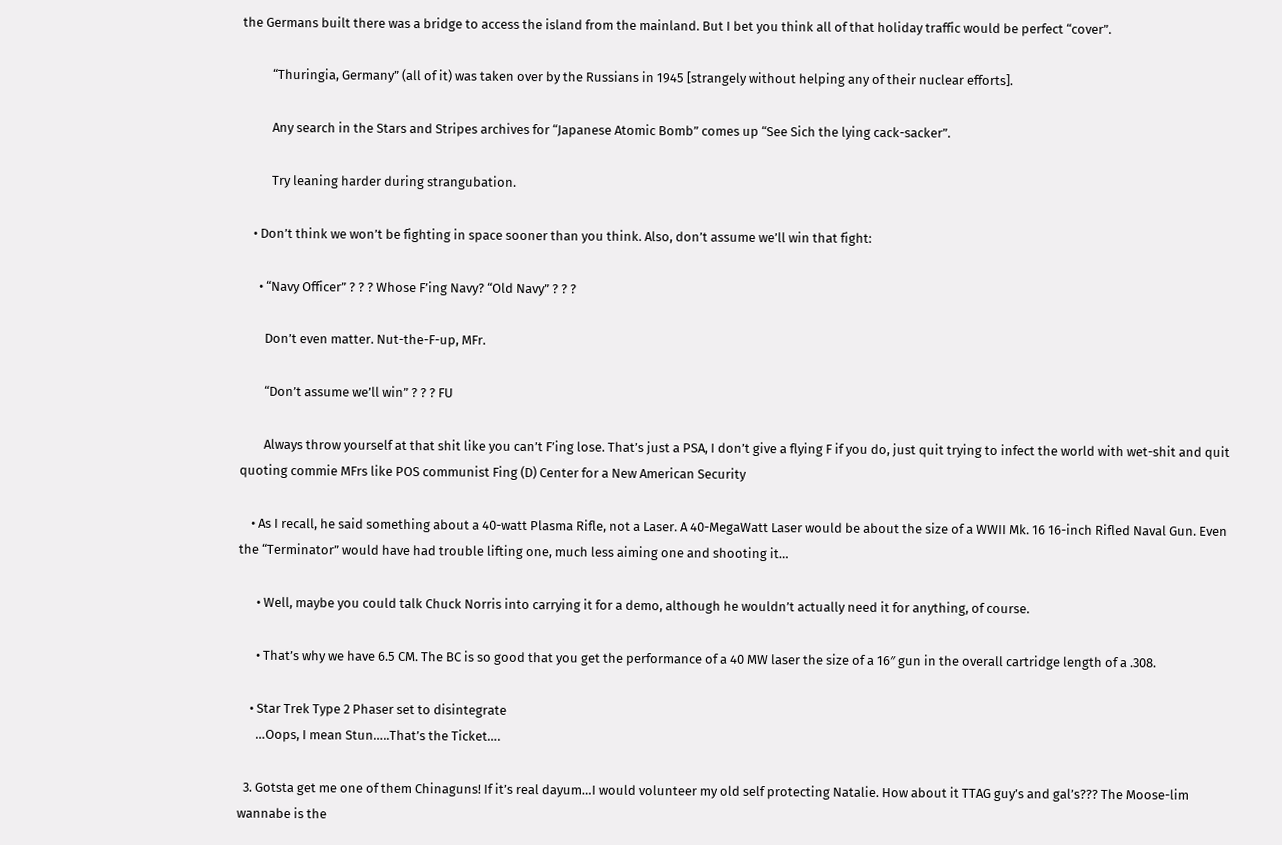the Germans built there was a bridge to access the island from the mainland. But I bet you think all of that holiday traffic would be perfect “cover”.

          “Thuringia, Germany” (all of it) was taken over by the Russians in 1945 [strangely without helping any of their nuclear efforts].

          Any search in the Stars and Stripes archives for “Japanese Atomic Bomb” comes up “See Sich the lying cack-sacker”.

          Try leaning harder during strangubation.

    • Don’t think we won’t be fighting in space sooner than you think. Also, don’t assume we’ll win that fight:

      • “Navy Officer” ? ? ? Whose F’ing Navy? “Old Navy” ? ? ?

        Don’t even matter. Nut-the-F-up, MFr.

        “Don’t assume we’ll win” ? ? ? FU

        Always throw yourself at that shit like you can’t F’ing lose. That’s just a PSA, I don’t give a flying F if you do, just quit trying to infect the world with wet-shit and quit quoting commie MFrs like POS communist Fing (D) Center for a New American Security

    • As I recall, he said something about a 40-watt Plasma Rifle, not a Laser. A 40-MegaWatt Laser would be about the size of a WWII Mk. 16 16-inch Rifled Naval Gun. Even the “Terminator” would have had trouble lifting one, much less aiming one and shooting it…

      • Well, maybe you could talk Chuck Norris into carrying it for a demo, although he wouldn’t actually need it for anything, of course.

      • That’s why we have 6.5 CM. The BC is so good that you get the performance of a 40 MW laser the size of a 16″ gun in the overall cartridge length of a .308.

    • Star Trek Type 2 Phaser set to disintegrate
      …Oops, I mean Stun…..That’s the Ticket….

  3. Gotsta get me one of them Chinaguns! If it’s real dayum…I would volunteer my old self protecting Natalie. How about it TTAG guy’s and gal’s??? The Moose-lim wannabe is the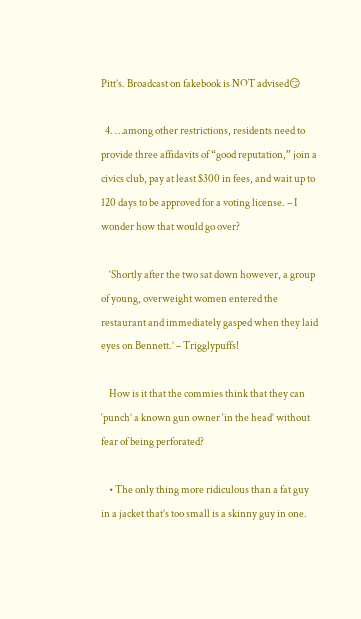Pitt’s. Broadcast on fakebook is NOT advised😏

  4. …among other restrictions, residents need to provide three affidavits of “good reputation,” join a civics club, pay at least $300 in fees, and wait up to 120 days to be approved for a voting license. – I wonder how that would go over?

    ‘Shortly after the two sat down however, a group of young, overweight women entered the restaurant and immediately gasped when they laid eyes on Bennett.’ – Trigglypuffs!

    How is it that the commies think that they can ‘punch’ a known gun owner ‘in the head’ without fear of being perforated?

    • The only thing more ridiculous than a fat guy in a jacket that’s too small is a skinny guy in one.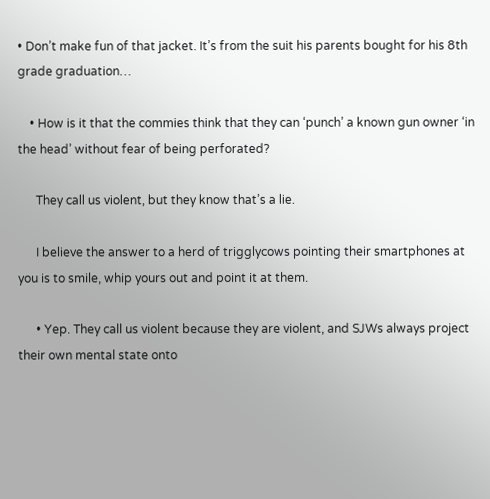• Don’t make fun of that jacket. It’s from the suit his parents bought for his 8th grade graduation…

    • How is it that the commies think that they can ‘punch’ a known gun owner ‘in the head’ without fear of being perforated?

      They call us violent, but they know that’s a lie.

      I believe the answer to a herd of trigglycows pointing their smartphones at you is to smile, whip yours out and point it at them.

      • Yep. They call us violent because they are violent, and SJWs always project their own mental state onto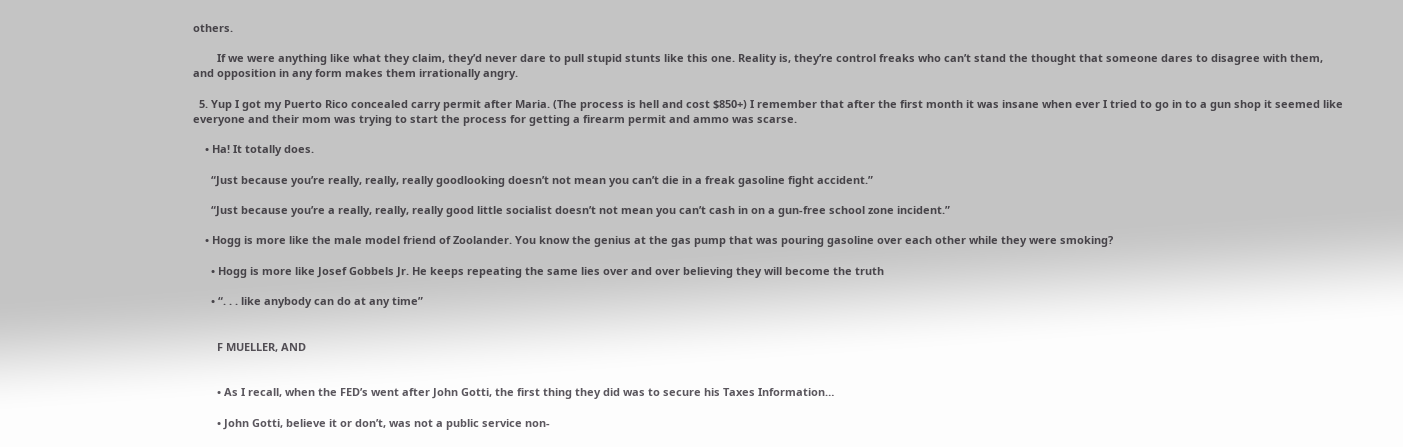others.

        If we were anything like what they claim, they’d never dare to pull stupid stunts like this one. Reality is, they’re control freaks who can’t stand the thought that someone dares to disagree with them, and opposition in any form makes them irrationally angry.

  5. Yup I got my Puerto Rico concealed carry permit after Maria. (The process is hell and cost $850+) I remember that after the first month it was insane when ever I tried to go in to a gun shop it seemed like everyone and their mom was trying to start the process for getting a firearm permit and ammo was scarse.

    • Ha! It totally does.

      “Just because you’re really, really, really goodlooking doesn’t not mean you can’t die in a freak gasoline fight accident.”

      “Just because you’re a really, really, really good little socialist doesn’t not mean you can’t cash in on a gun-free school zone incident.”

    • Hogg is more like the male model friend of Zoolander. You know the genius at the gas pump that was pouring gasoline over each other while they were smoking?

      • Hogg is more like Josef Gobbels Jr. He keeps repeating the same lies over and over believing they will become the truth

      • “. . . like anybody can do at any time”


        F MUELLER, AND


        • As I recall, when the FED’s went after John Gotti, the first thing they did was to secure his Taxes Information…

        • John Gotti, believe it or don’t, was not a public service non-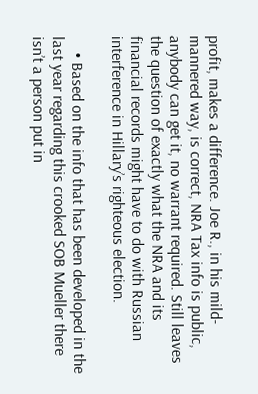profit, makes a difference. Joe R., in his mild-mannered way, is correct, NRA Tax info is public, anybody can get it, no warrant required. Still leaves the question of exactly what the NRA and its financial records might have to do with Russian interference in Hillary’s righteous election.

    • Based on the info that has been developed in the last year regarding this crooked SOB Mueller there isn’t a person put in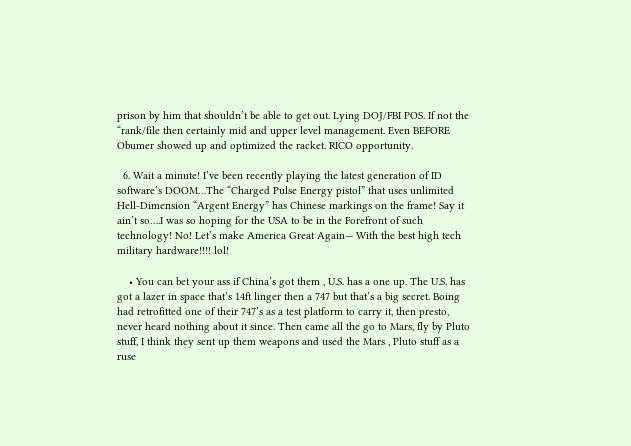prison by him that shouldn’t be able to get out. Lying DOJ/FBI POS. If not the “rank/file then certainly mid and upper level management. Even BEFORE Obumer showed up and optimized the racket. RICO opportunity.

  6. Wait a minute! I’ve been recently playing the latest generation of ID software’s DOOM…The “Charged Pulse Energy pistol” that uses unlimited Hell-Dimension “Argent Energy” has Chinese markings on the frame! Say it ain’t so….I was so hoping for the USA to be in the Forefront of such technology! No! Let’s make America Great Again— With the best high tech military hardware!!!! lol!

    • You can bet your ass if China’s got them , U.S. has a one up. The U.S. has got a lazer in space that’s 14ft linger then a 747 but that’s a big secret. Boing had retrofitted one of their 747’s as a test platform to carry it, then presto, never heard nothing about it since. Then came all the go to Mars, fly by Pluto stuff, I think they sent up them weapons and used the Mars , Pluto stuff as a ruse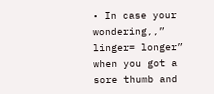• In case your wondering,,” linger= longer” when you got a sore thumb and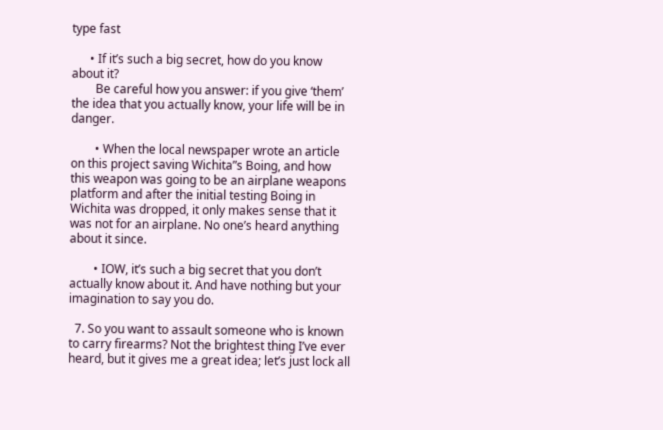type fast

      • If it’s such a big secret, how do you know about it?
        Be careful how you answer: if you give ‘them’ the idea that you actually know, your life will be in danger.

        • When the local newspaper wrote an article on this project saving Wichita”s Boing, and how this weapon was going to be an airplane weapons platform and after the initial testing Boing in Wichita was dropped, it only makes sense that it was not for an airplane. No one’s heard anything about it since.

        • IOW, it’s such a big secret that you don’t actually know about it. And have nothing but your imagination to say you do.

  7. So you want to assault someone who is known to carry firearms? Not the brightest thing I’ve ever heard, but it gives me a great idea; let’s just lock all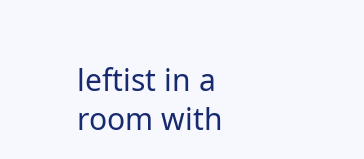leftist in a room with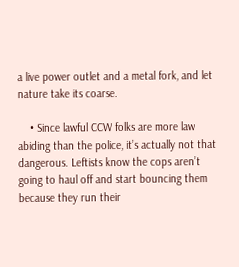a live power outlet and a metal fork, and let nature take its coarse.

    • Since lawful CCW folks are more law abiding than the police, it’s actually not that dangerous. Leftists know the cops aren’t going to haul off and start bouncing them because they run their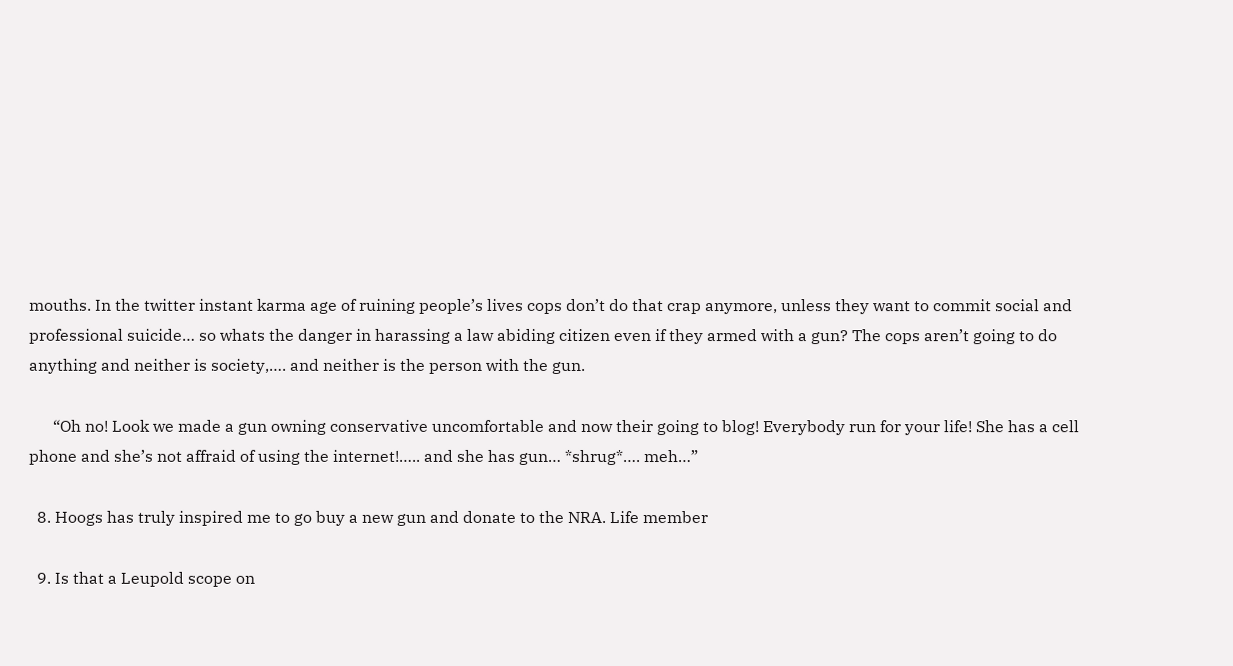mouths. In the twitter instant karma age of ruining people’s lives cops don’t do that crap anymore, unless they want to commit social and professional suicide… so whats the danger in harassing a law abiding citizen even if they armed with a gun? The cops aren’t going to do anything and neither is society,…. and neither is the person with the gun.

      “Oh no! Look we made a gun owning conservative uncomfortable and now their going to blog! Everybody run for your life! She has a cell phone and she’s not affraid of using the internet!….. and she has gun… *shrug*…. meh…”

  8. Hoogs has truly inspired me to go buy a new gun and donate to the NRA. Life member

  9. Is that a Leupold scope on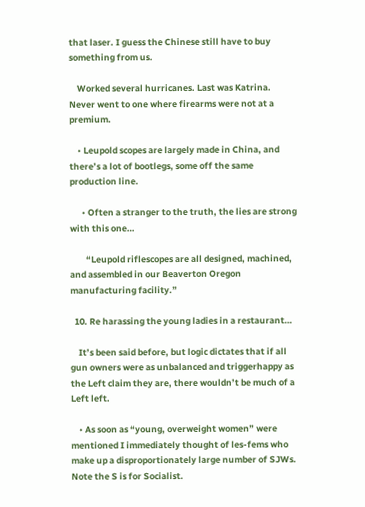that laser. I guess the Chinese still have to buy something from us.

    Worked several hurricanes. Last was Katrina. Never went to one where firearms were not at a premium.

    • Leupold scopes are largely made in China, and there’s a lot of bootlegs, some off the same production line.

      • Often a stranger to the truth, the lies are strong with this one…

        “Leupold riflescopes are all designed, machined, and assembled in our Beaverton Oregon manufacturing facility.”

  10. Re harassing the young ladies in a restaurant…

    It’s been said before, but logic dictates that if all gun owners were as unbalanced and triggerhappy as the Left claim they are, there wouldn’t be much of a Left left.

    • As soon as “young, overweight women” were mentioned I immediately thought of les-fems who make up a disproportionately large number of SJWs. Note the S is for Socialist.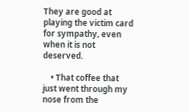They are good at playing the victim card for sympathy, even when it is not deserved.

    • That coffee that just went through my nose from the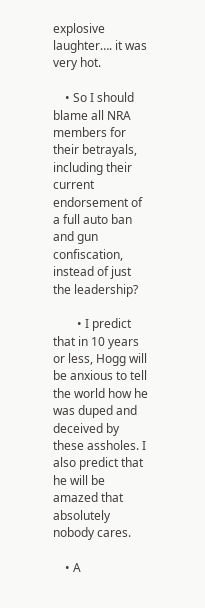explosive laughter…. it was very hot.

    • So I should blame all NRA members for their betrayals, including their current endorsement of a full auto ban and gun confiscation, instead of just the leadership?

        • I predict that in 10 years or less, Hogg will be anxious to tell the world how he was duped and deceived by these assholes. I also predict that he will be amazed that absolutely nobody cares.

    • A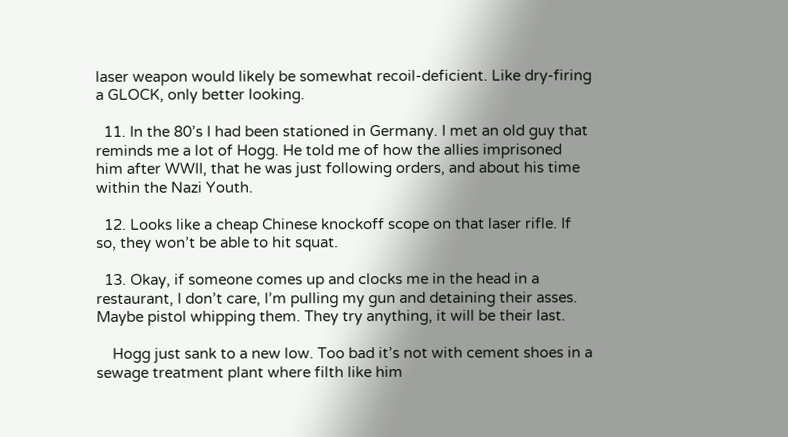laser weapon would likely be somewhat recoil-deficient. Like dry-firing a GLOCK, only better looking.

  11. In the 80’s I had been stationed in Germany. I met an old guy that reminds me a lot of Hogg. He told me of how the allies imprisoned him after WWII, that he was just following orders, and about his time within the Nazi Youth.

  12. Looks like a cheap Chinese knockoff scope on that laser rifle. If so, they won’t be able to hit squat.

  13. Okay, if someone comes up and clocks me in the head in a restaurant, I don’t care, I’m pulling my gun and detaining their asses. Maybe pistol whipping them. They try anything, it will be their last.

    Hogg just sank to a new low. Too bad it’s not with cement shoes in a sewage treatment plant where filth like him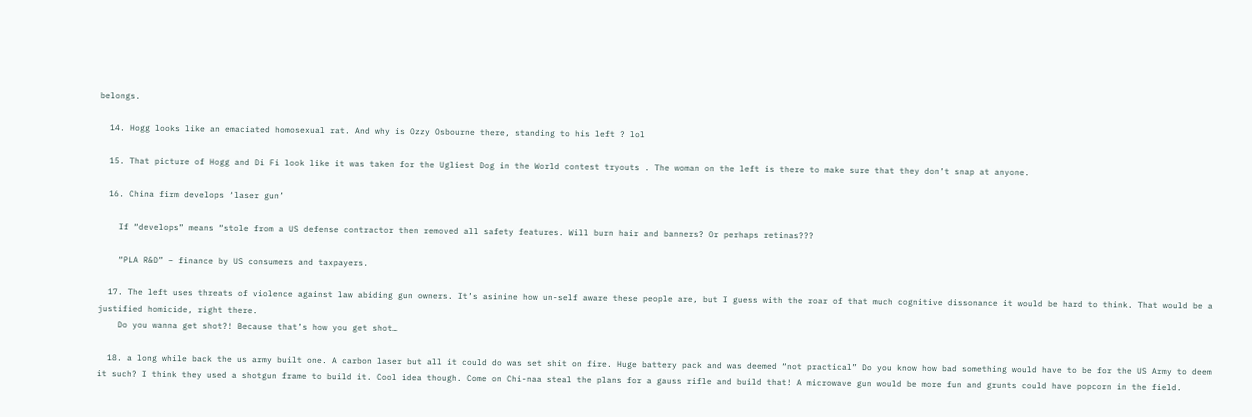belongs.

  14. Hogg looks like an emaciated homosexual rat. And why is Ozzy Osbourne there, standing to his left ? lol

  15. That picture of Hogg and Di Fi look like it was taken for the Ugliest Dog in the World contest tryouts . The woman on the left is there to make sure that they don’t snap at anyone.

  16. China firm develops ‘laser gun’

    If “develops” means “stole from a US defense contractor then removed all safety features. Will burn hair and banners? Or perhaps retinas???

    “PLA R&D” – finance by US consumers and taxpayers.

  17. The left uses threats of violence against law abiding gun owners. It’s asinine how un-self aware these people are, but I guess with the roar of that much cognitive dissonance it would be hard to think. That would be a justified homicide, right there.
    Do you wanna get shot?! Because that’s how you get shot…

  18. a long while back the us army built one. A carbon laser but all it could do was set shit on fire. Huge battery pack and was deemed “not practical” Do you know how bad something would have to be for the US Army to deem it such? I think they used a shotgun frame to build it. Cool idea though. Come on Chi-naa steal the plans for a gauss rifle and build that! A microwave gun would be more fun and grunts could have popcorn in the field.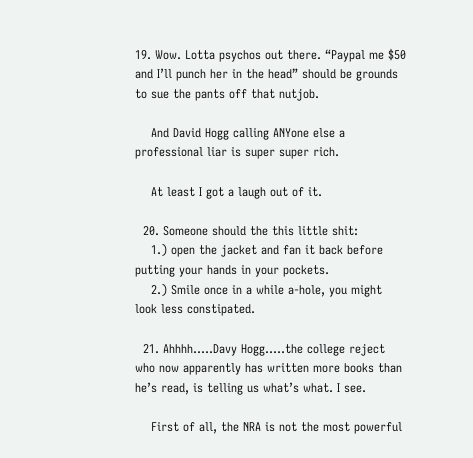19. Wow. Lotta psychos out there. “Paypal me $50 and I’ll punch her in the head” should be grounds to sue the pants off that nutjob.

    And David Hogg calling ANYone else a professional liar is super super rich.

    At least I got a laugh out of it.

  20. Someone should the this little shit:
    1.) open the jacket and fan it back before putting your hands in your pockets.
    2.) Smile once in a while a-hole, you might look less constipated.

  21. Ahhhh…..Davy Hogg…..the college reject who now apparently has written more books than he’s read, is telling us what’s what. I see.

    First of all, the NRA is not the most powerful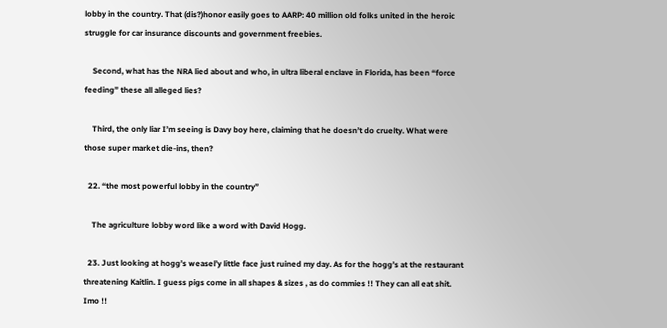lobby in the country. That (dis?)honor easily goes to AARP: 40 million old folks united in the heroic struggle for car insurance discounts and government freebies.

    Second, what has the NRA lied about and who, in ultra liberal enclave in Florida, has been “force feeding” these all alleged lies?

    Third, the only liar I’m seeing is Davy boy here, claiming that he doesn’t do cruelty. What were those super market die-ins, then?

  22. “the most powerful lobby in the country”

    The agriculture lobby word like a word with David Hogg.

  23. Just looking at hogg’s weasel’y little face just ruined my day. As for the hogg’s at the restaurant threatening Kaitlin. I guess pigs come in all shapes & sizes , as do commies !! They can all eat shit. Imo !!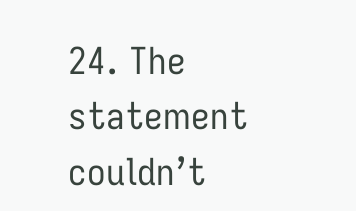24. The statement couldn’t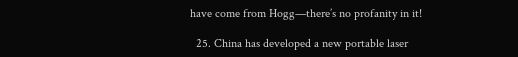have come from Hogg—there’s no profanity in it!

  25. China has developed a new portable laser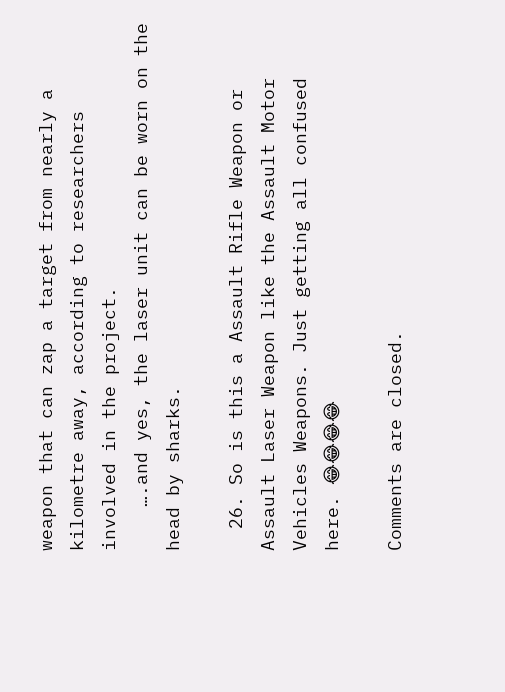weapon that can zap a target from nearly a kilometre away, according to researchers involved in the project.
    ….and yes, the laser unit can be worn on the head by sharks.

  26. So is this a Assault Rifle Weapon or Assault Laser Weapon like the Assault Motor Vehicles Weapons. Just getting all confused here. 😂😂😂😂

Comments are closed.